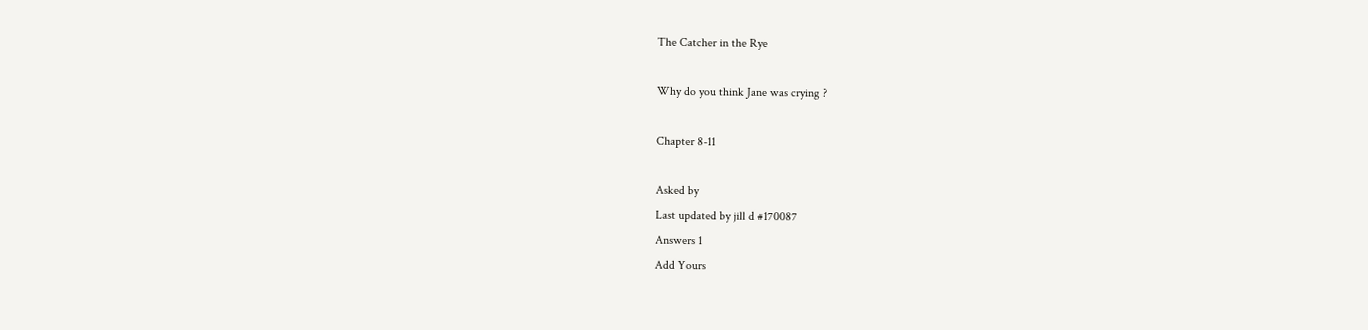The Catcher in the Rye

Why do you think Jane was crying ?

Chapter 8-11

Asked by
Last updated by jill d #170087
Answers 1
Add Yours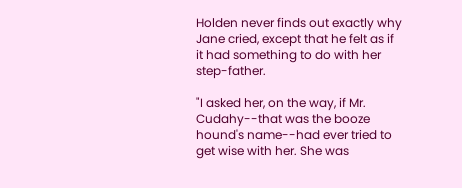Holden never finds out exactly why Jane cried, except that he felt as if it had something to do with her step-father.

"I asked her, on the way, if Mr. Cudahy--that was the booze hound's name--had ever tried to get wise with her. She was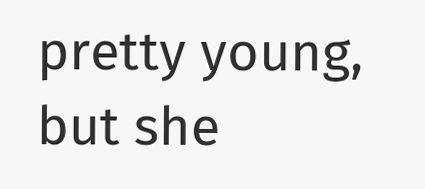pretty young, but she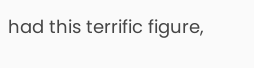had this terrific figure,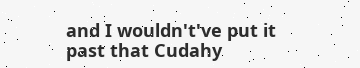and I wouldn't've put it past that Cudahy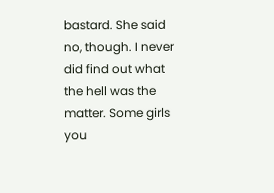bastard. She said no, though. I never did find out what the hell was the matter. Some girls you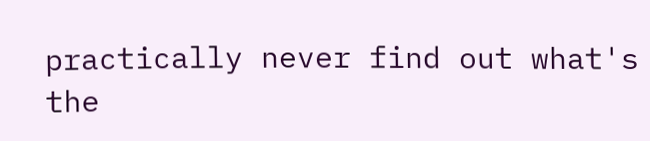practically never find out what's the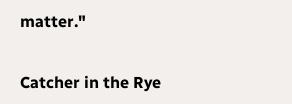matter."


Catcher in the Rye